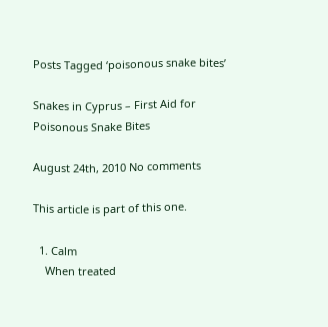Posts Tagged ‘poisonous snake bites’

Snakes in Cyprus – First Aid for Poisonous Snake Bites

August 24th, 2010 No comments

This article is part of this one.

  1. Calm
    When treated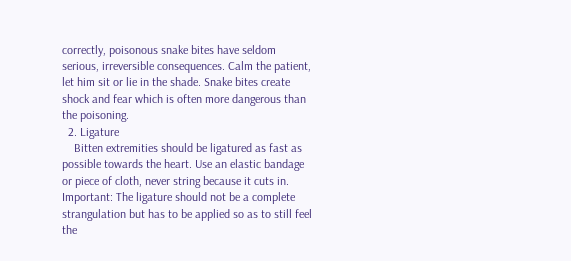correctly, poisonous snake bites have seldom serious, irreversible consequences. Calm the patient, let him sit or lie in the shade. Snake bites create shock and fear which is often more dangerous than the poisoning.
  2. Ligature
    Bitten extremities should be ligatured as fast as possible towards the heart. Use an elastic bandage or piece of cloth, never string because it cuts in. Important: The ligature should not be a complete strangulation but has to be applied so as to still feel the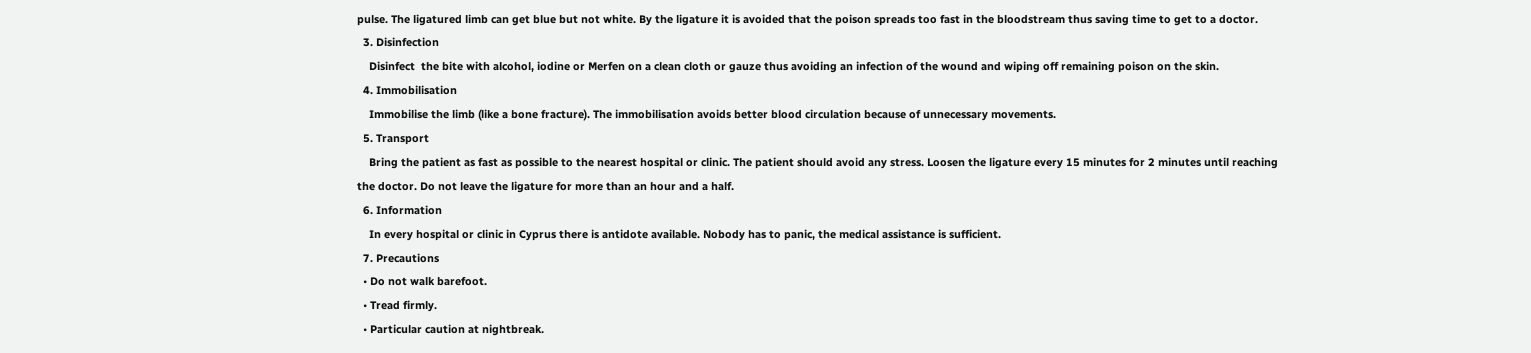pulse. The ligatured limb can get blue but not white. By the ligature it is avoided that the poison spreads too fast in the bloodstream thus saving time to get to a doctor.
  3. Disinfection
    Disinfect  the bite with alcohol, iodine or Merfen on a clean cloth or gauze thus avoiding an infection of the wound and wiping off remaining poison on the skin.
  4. Immobilisation
    Immobilise the limb (like a bone fracture). The immobilisation avoids better blood circulation because of unnecessary movements.
  5. Transport
    Bring the patient as fast as possible to the nearest hospital or clinic. The patient should avoid any stress. Loosen the ligature every 15 minutes for 2 minutes until reaching the doctor. Do not leave the ligature for more than an hour and a half.
  6. Information
    In every hospital or clinic in Cyprus there is antidote available. Nobody has to panic, the medical assistance is sufficient.
  7. Precautions
  • Do not walk barefoot.
  • Tread firmly.
  • Particular caution at nightbreak.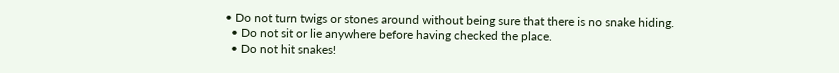• Do not turn twigs or stones around without being sure that there is no snake hiding.
  • Do not sit or lie anywhere before having checked the place.
  • Do not hit snakes!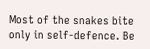Most of the snakes bite only in self-defence. Be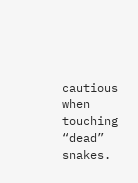cautious when touching “dead” snakes.